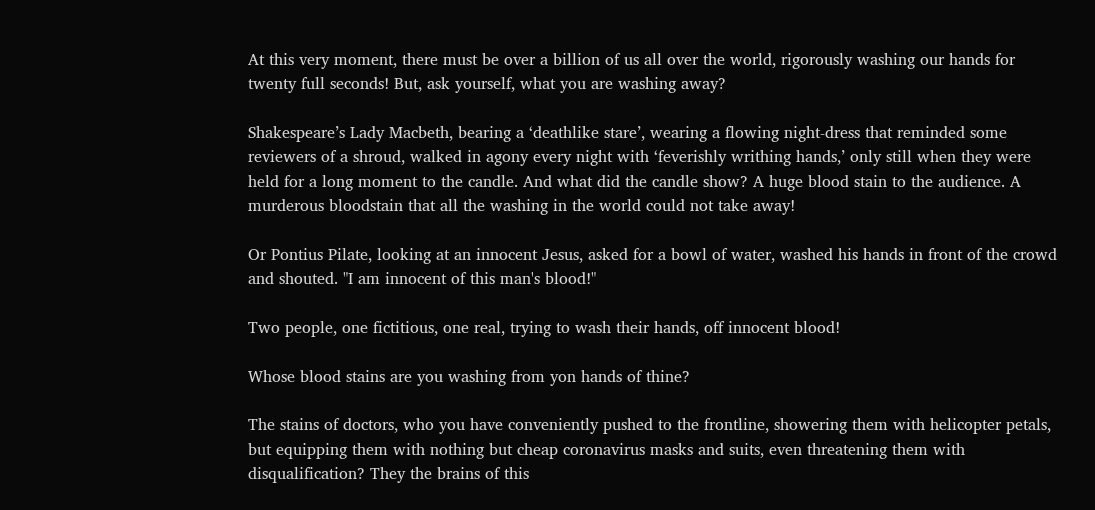At this very moment, there must be over a billion of us all over the world, rigorously washing our hands for twenty full seconds! But, ask yourself, what you are washing away?

Shakespeare’s Lady Macbeth, bearing a ‘deathlike stare’, wearing a flowing night-dress that reminded some reviewers of a shroud, walked in agony every night with ‘feverishly writhing hands,’ only still when they were held for a long moment to the candle. And what did the candle show? A huge blood stain to the audience. A murderous bloodstain that all the washing in the world could not take away!

Or Pontius Pilate, looking at an innocent Jesus, asked for a bowl of water, washed his hands in front of the crowd and shouted. "I am innocent of this man's blood!"

Two people, one fictitious, one real, trying to wash their hands, off innocent blood!

Whose blood stains are you washing from yon hands of thine?

The stains of doctors, who you have conveniently pushed to the frontline, showering them with helicopter petals, but equipping them with nothing but cheap coronavirus masks and suits, even threatening them with disqualification? They the brains of this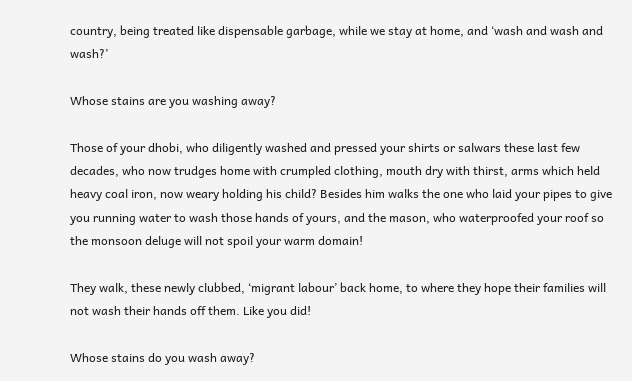country, being treated like dispensable garbage, while we stay at home, and ‘wash and wash and wash?’

Whose stains are you washing away?

Those of your dhobi, who diligently washed and pressed your shirts or salwars these last few decades, who now trudges home with crumpled clothing, mouth dry with thirst, arms which held heavy coal iron, now weary holding his child? Besides him walks the one who laid your pipes to give you running water to wash those hands of yours, and the mason, who waterproofed your roof so the monsoon deluge will not spoil your warm domain!

They walk, these newly clubbed, ‘migrant labour’ back home, to where they hope their families will not wash their hands off them. Like you did!

Whose stains do you wash away?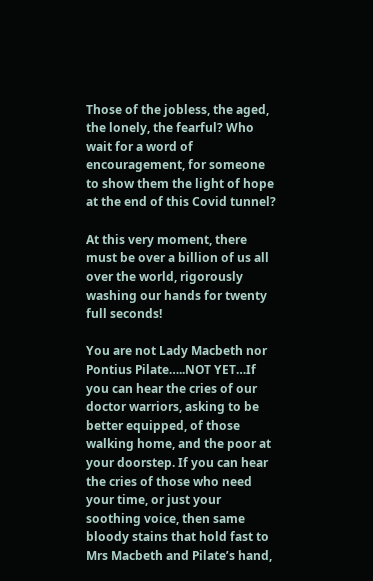Those of the jobless, the aged, the lonely, the fearful? Who wait for a word of encouragement, for someone to show them the light of hope at the end of this Covid tunnel?

At this very moment, there must be over a billion of us all over the world, rigorously washing our hands for twenty full seconds!

You are not Lady Macbeth nor Pontius Pilate…..NOT YET…If you can hear the cries of our doctor warriors, asking to be better equipped, of those walking home, and the poor at your doorstep. If you can hear the cries of those who need your time, or just your soothing voice, then same bloody stains that hold fast to Mrs Macbeth and Pilate’s hand,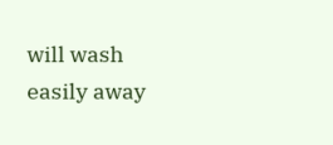will wash easily away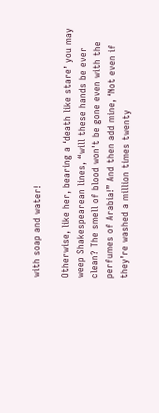with soap and water!

Otherwise, like her, bearing a ‘death like stare’ you may weep Shakespearean lines, “will these hands be ever clean? The smell of blood won't be gone even with the perfumes of Arabia!” And then add mine, ‘Not even if they’re washed a million times twenty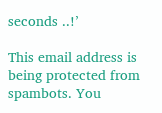seconds ..!’

This email address is being protected from spambots. You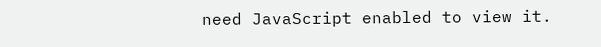need JavaScript enabled to view it.